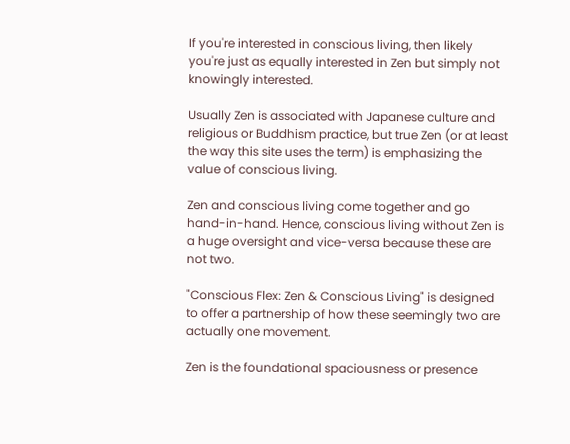If you're interested in conscious living, then likely you're just as equally interested in Zen but simply not knowingly interested.

Usually Zen is associated with Japanese culture and religious or Buddhism practice, but true Zen (or at least the way this site uses the term) is emphasizing the value of conscious living.

Zen and conscious living come together and go hand-in-hand. Hence, conscious living without Zen is a huge oversight and vice-versa because these are not two.

"Conscious Flex: Zen & Conscious Living" is designed to offer a partnership of how these seemingly two are actually one movement.

Zen is the foundational spaciousness or presence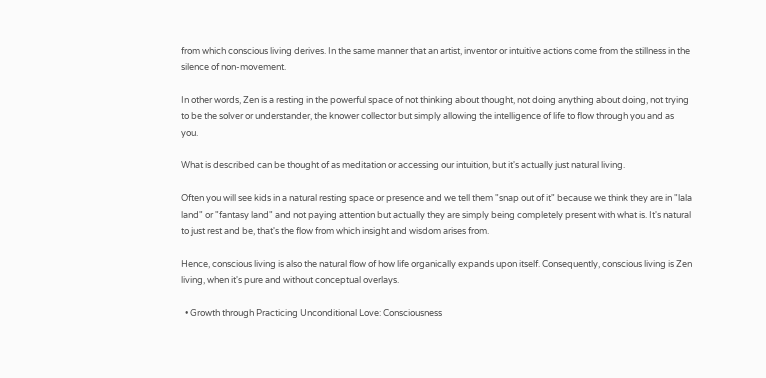from which conscious living derives. In the same manner that an artist, inventor or intuitive actions come from the stillness in the silence of non-movement.

In other words, Zen is a resting in the powerful space of not thinking about thought, not doing anything about doing, not trying to be the solver or understander, the knower collector but simply allowing the intelligence of life to flow through you and as you.

What is described can be thought of as meditation or accessing our intuition, but it's actually just natural living.

Often you will see kids in a natural resting space or presence and we tell them "snap out of it" because we think they are in "lala land" or "fantasy land" and not paying attention but actually they are simply being completely present with what is. It's natural to just rest and be, that's the flow from which insight and wisdom arises from.

Hence, conscious living is also the natural flow of how life organically expands upon itself. Consequently, conscious living is Zen living, when it's pure and without conceptual overlays.

  • Growth through Practicing Unconditional Love: Consciousness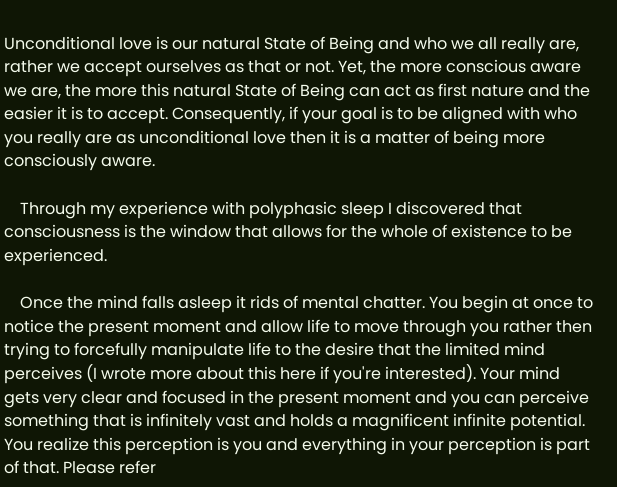Unconditional love is our natural State of Being and who we all really are, rather we accept ourselves as that or not. Yet, the more conscious aware we are, the more this natural State of Being can act as first nature and the easier it is to accept. Consequently, if your goal is to be aligned with who you really are as unconditional love then it is a matter of being more consciously aware.

    Through my experience with polyphasic sleep I discovered that consciousness is the window that allows for the whole of existence to be experienced.

    Once the mind falls asleep it rids of mental chatter. You begin at once to notice the present moment and allow life to move through you rather then trying to forcefully manipulate life to the desire that the limited mind perceives (I wrote more about this here if you're interested). Your mind gets very clear and focused in the present moment and you can perceive something that is infinitely vast and holds a magnificent infinite potential. You realize this perception is you and everything in your perception is part of that. Please refer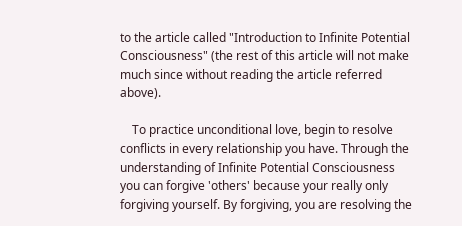to the article called "Introduction to Infinite Potential Consciousness" (the rest of this article will not make much since without reading the article referred above).

    To practice unconditional love, begin to resolve conflicts in every relationship you have. Through the understanding of Infinite Potential Consciousness you can forgive 'others' because your really only forgiving yourself. By forgiving, you are resolving the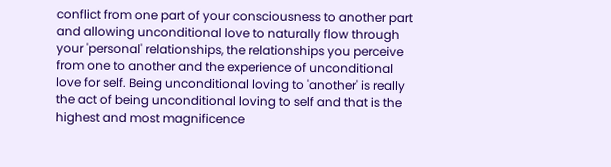conflict from one part of your consciousness to another part and allowing unconditional love to naturally flow through your 'personal' relationships, the relationships you perceive from one to another and the experience of unconditional love for self. Being unconditional loving to 'another' is really the act of being unconditional loving to self and that is the highest and most magnificence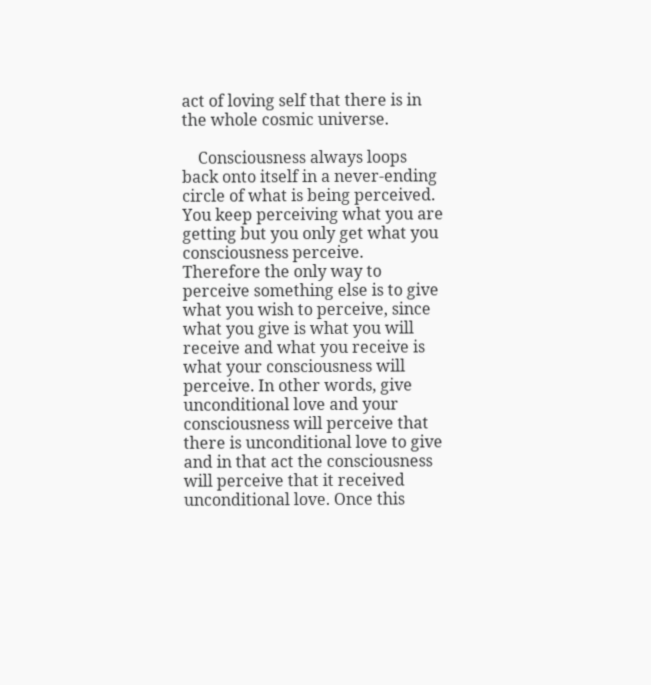act of loving self that there is in the whole cosmic universe.

    Consciousness always loops back onto itself in a never-ending circle of what is being perceived. You keep perceiving what you are getting but you only get what you consciousness perceive. Therefore the only way to perceive something else is to give what you wish to perceive, since what you give is what you will receive and what you receive is what your consciousness will perceive. In other words, give unconditional love and your consciousness will perceive that there is unconditional love to give and in that act the consciousness will perceive that it received unconditional love. Once this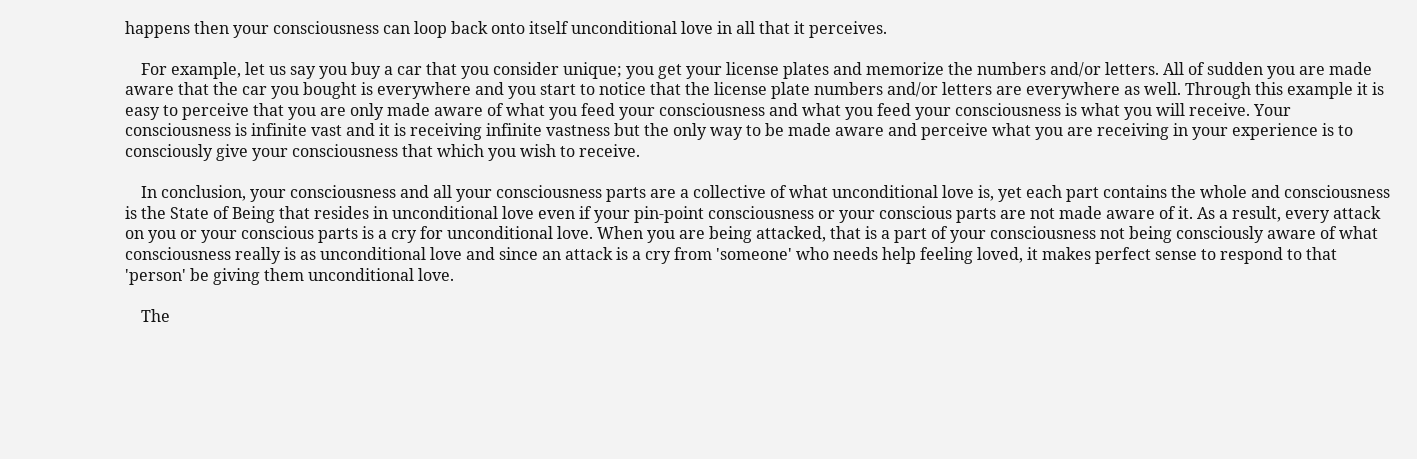happens then your consciousness can loop back onto itself unconditional love in all that it perceives.

    For example, let us say you buy a car that you consider unique; you get your license plates and memorize the numbers and/or letters. All of sudden you are made aware that the car you bought is everywhere and you start to notice that the license plate numbers and/or letters are everywhere as well. Through this example it is easy to perceive that you are only made aware of what you feed your consciousness and what you feed your consciousness is what you will receive. Your consciousness is infinite vast and it is receiving infinite vastness but the only way to be made aware and perceive what you are receiving in your experience is to consciously give your consciousness that which you wish to receive.

    In conclusion, your consciousness and all your consciousness parts are a collective of what unconditional love is, yet each part contains the whole and consciousness is the State of Being that resides in unconditional love even if your pin-point consciousness or your conscious parts are not made aware of it. As a result, every attack on you or your conscious parts is a cry for unconditional love. When you are being attacked, that is a part of your consciousness not being consciously aware of what consciousness really is as unconditional love and since an attack is a cry from 'someone' who needs help feeling loved, it makes perfect sense to respond to that 'person' be giving them unconditional love.

    The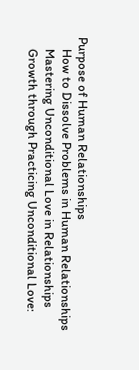Purpose of Human Relationships
    How to Dissolve Problems in Human Relationships
    Mastering Unconditional Love in Relationships
    Growth through Practicing Unconditional Love: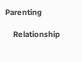Parenting

    Relationship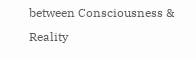between Consciousness & Reality